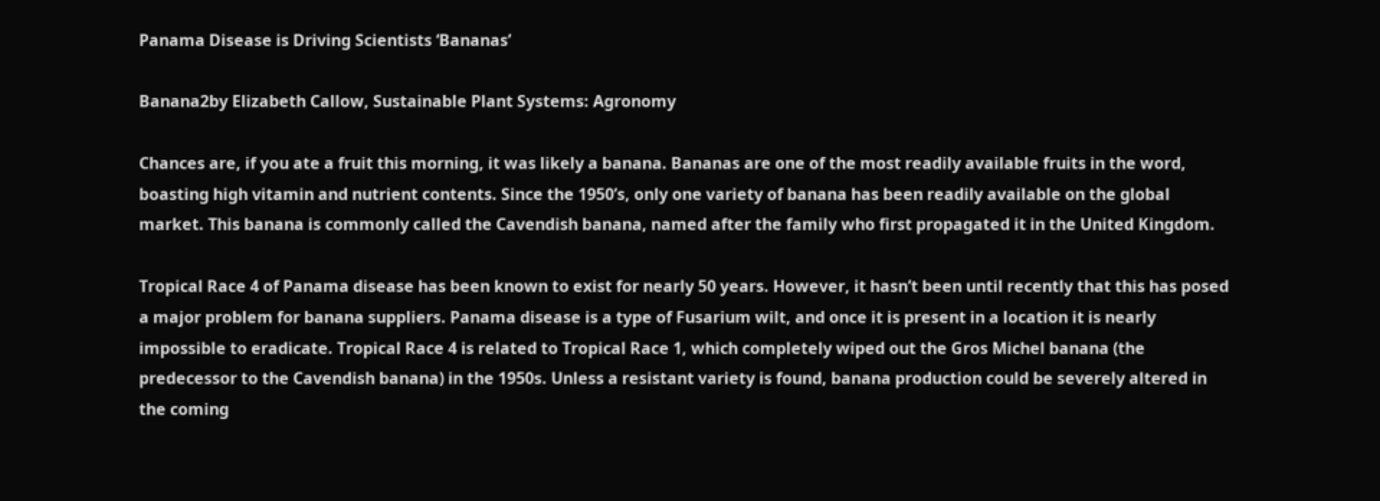Panama Disease is Driving Scientists ‘Bananas’

Banana2by Elizabeth Callow, Sustainable Plant Systems: Agronomy

Chances are, if you ate a fruit this morning, it was likely a banana. Bananas are one of the most readily available fruits in the word, boasting high vitamin and nutrient contents. Since the 1950’s, only one variety of banana has been readily available on the global market. This banana is commonly called the Cavendish banana, named after the family who first propagated it in the United Kingdom.

Tropical Race 4 of Panama disease has been known to exist for nearly 50 years. However, it hasn’t been until recently that this has posed a major problem for banana suppliers. Panama disease is a type of Fusarium wilt, and once it is present in a location it is nearly impossible to eradicate. Tropical Race 4 is related to Tropical Race 1, which completely wiped out the Gros Michel banana (the predecessor to the Cavendish banana) in the 1950s. Unless a resistant variety is found, banana production could be severely altered in the coming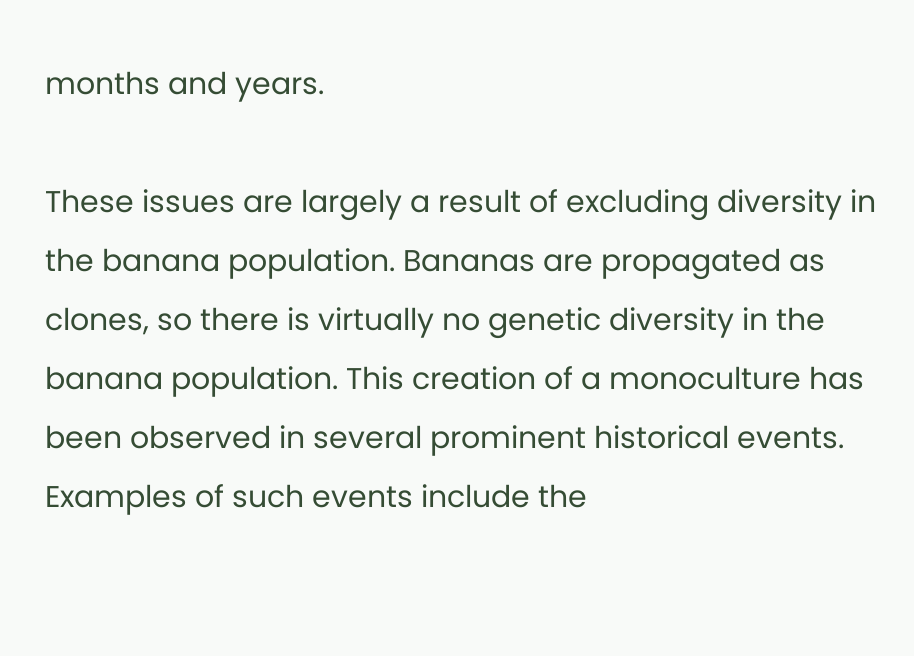months and years.

These issues are largely a result of excluding diversity in the banana population. Bananas are propagated as clones, so there is virtually no genetic diversity in the banana population. This creation of a monoculture has been observed in several prominent historical events. Examples of such events include the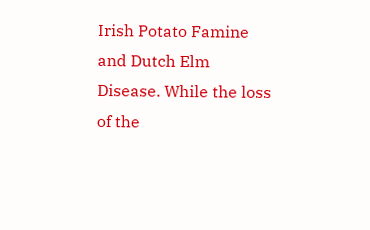Irish Potato Famine and Dutch Elm Disease. While the loss of the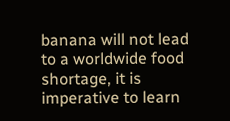banana will not lead to a worldwide food shortage, it is imperative to learn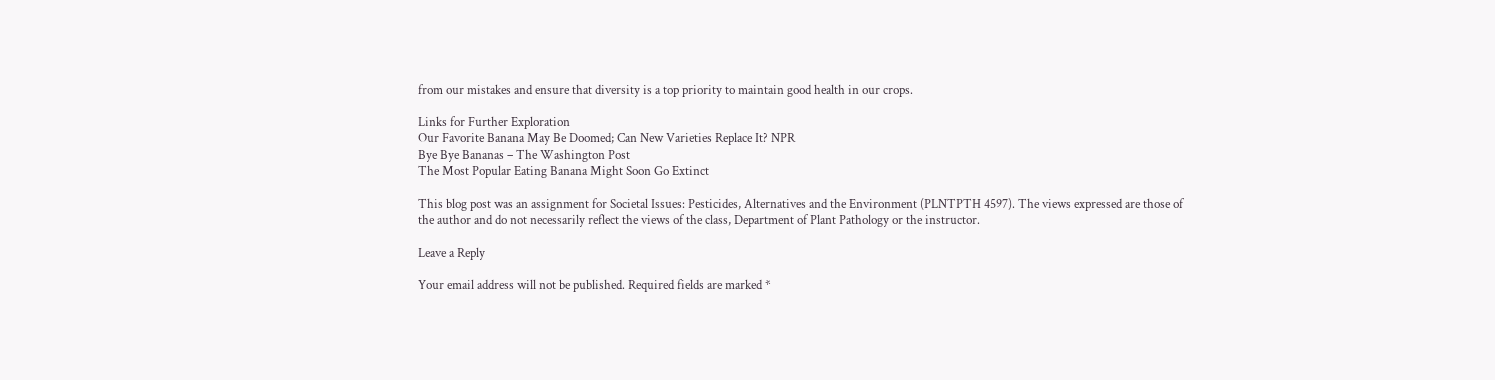from our mistakes and ensure that diversity is a top priority to maintain good health in our crops.

Links for Further Exploration
Our Favorite Banana May Be Doomed; Can New Varieties Replace It? NPR
Bye Bye Bananas – The Washington Post
The Most Popular Eating Banana Might Soon Go Extinct

This blog post was an assignment for Societal Issues: Pesticides, Alternatives and the Environment (PLNTPTH 4597). The views expressed are those of the author and do not necessarily reflect the views of the class, Department of Plant Pathology or the instructor.

Leave a Reply

Your email address will not be published. Required fields are marked *